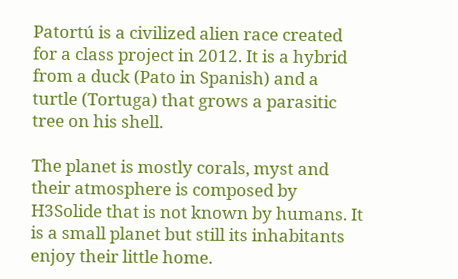Patortú is a civilized alien race created for a class project in 2012. It is a hybrid from a duck (Pato in Spanish) and a turtle (Tortuga) that grows a parasitic tree on his shell.

The planet is mostly corals, myst and their atmosphere is composed by H3Solide that is not known by humans. It is a small planet but still its inhabitants enjoy their little home.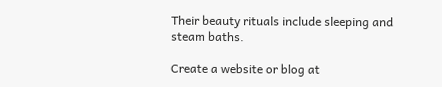Their beauty rituals include sleeping and steam baths.

Create a website or blog at